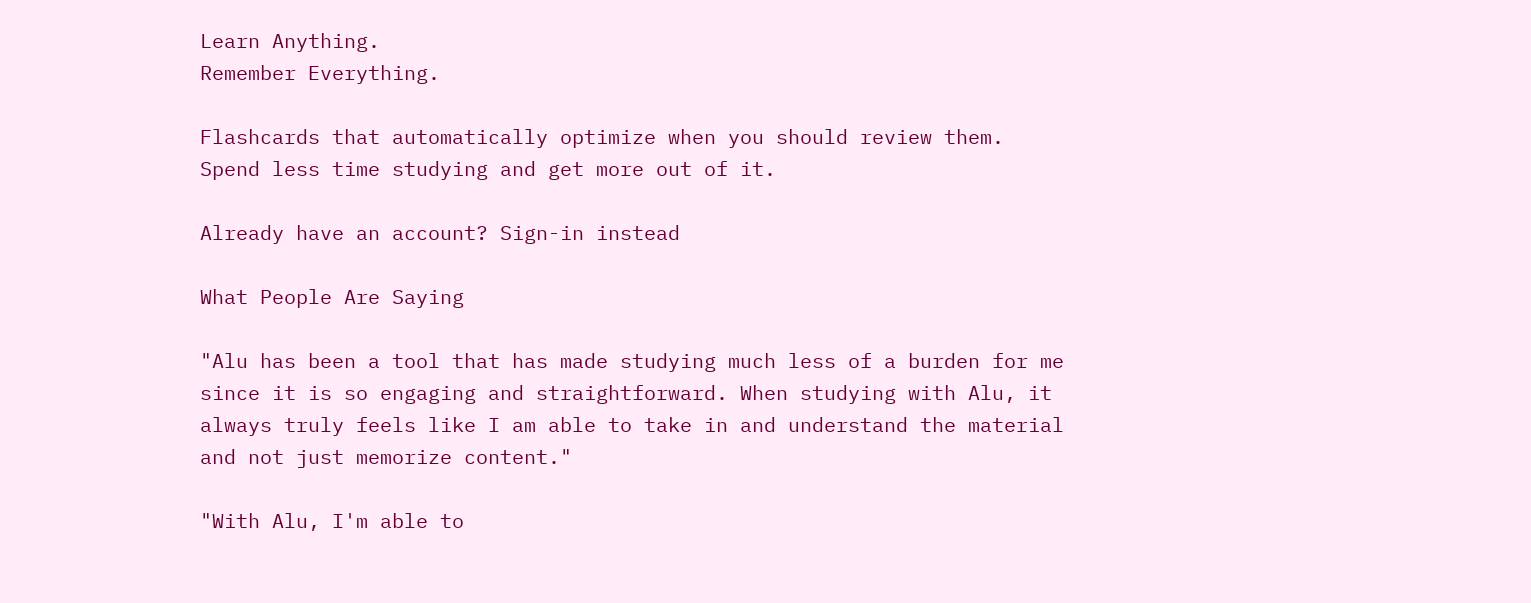Learn Anything.
Remember Everything.

Flashcards that automatically optimize when you should review them.
Spend less time studying and get more out of it.

Already have an account? Sign-in instead

What People Are Saying

"Alu has been a tool that has made studying much less of a burden for me since it is so engaging and straightforward. When studying with Alu, it always truly feels like I am able to take in and understand the material and not just memorize content."

"With Alu, I'm able to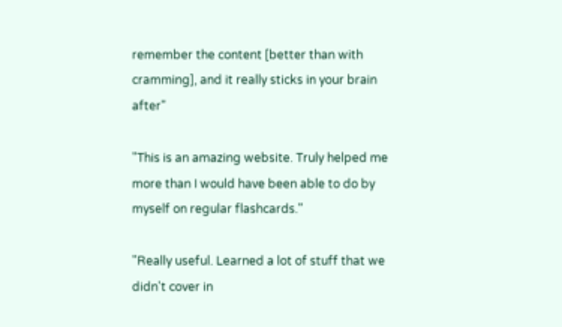remember the content [better than with cramming], and it really sticks in your brain after"

"This is an amazing website. Truly helped me more than I would have been able to do by myself on regular flashcards."

"Really useful. Learned a lot of stuff that we didn't cover in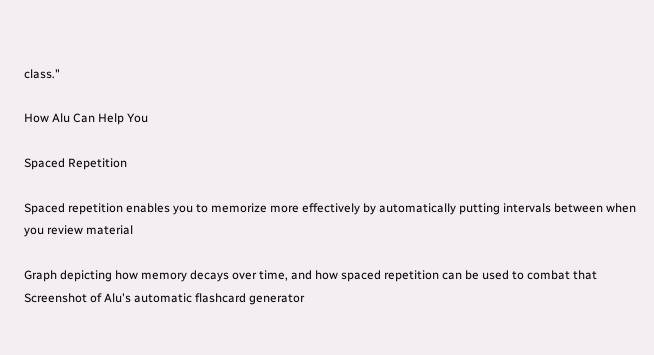class."

How Alu Can Help You

Spaced Repetition

Spaced repetition enables you to memorize more effectively by automatically putting intervals between when you review material

Graph depicting how memory decays over time, and how spaced repetition can be used to combat that
Screenshot of Alu's automatic flashcard generator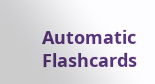Automatic Flashcards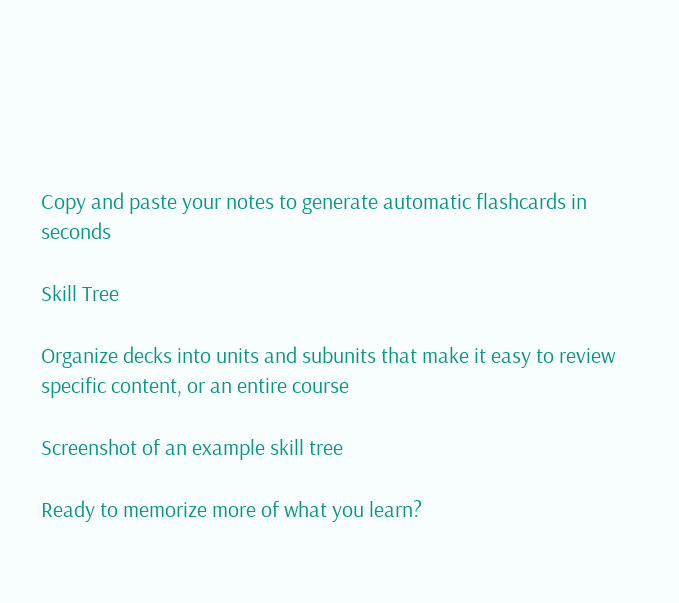Copy and paste your notes to generate automatic flashcards in seconds

Skill Tree

Organize decks into units and subunits that make it easy to review specific content, or an entire course

Screenshot of an example skill tree

Ready to memorize more of what you learn?